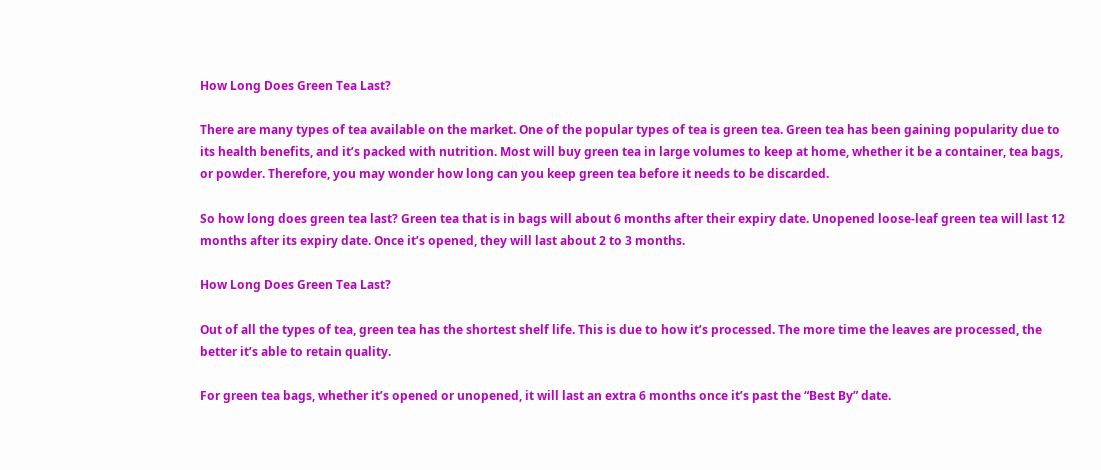How Long Does Green Tea Last?

There are many types of tea available on the market. One of the popular types of tea is green tea. Green tea has been gaining popularity due to its health benefits, and it’s packed with nutrition. Most will buy green tea in large volumes to keep at home, whether it be a container, tea bags, or powder. Therefore, you may wonder how long can you keep green tea before it needs to be discarded.

So how long does green tea last? Green tea that is in bags will about 6 months after their expiry date. Unopened loose-leaf green tea will last 12 months after its expiry date. Once it’s opened, they will last about 2 to 3 months.

How Long Does Green Tea Last?

Out of all the types of tea, green tea has the shortest shelf life. This is due to how it’s processed. The more time the leaves are processed, the better it’s able to retain quality.

For green tea bags, whether it’s opened or unopened, it will last an extra 6 months once it’s past the “Best By” date.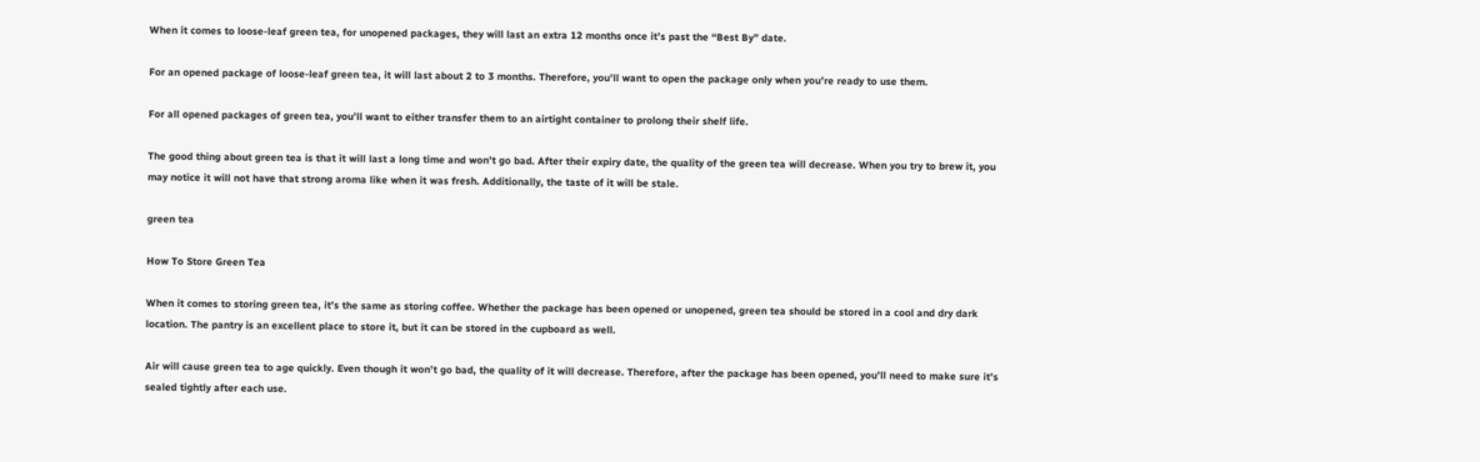When it comes to loose-leaf green tea, for unopened packages, they will last an extra 12 months once it’s past the “Best By” date.

For an opened package of loose-leaf green tea, it will last about 2 to 3 months. Therefore, you’ll want to open the package only when you’re ready to use them.

For all opened packages of green tea, you’ll want to either transfer them to an airtight container to prolong their shelf life.

The good thing about green tea is that it will last a long time and won’t go bad. After their expiry date, the quality of the green tea will decrease. When you try to brew it, you may notice it will not have that strong aroma like when it was fresh. Additionally, the taste of it will be stale.

green tea

How To Store Green Tea

When it comes to storing green tea, it’s the same as storing coffee. Whether the package has been opened or unopened, green tea should be stored in a cool and dry dark location. The pantry is an excellent place to store it, but it can be stored in the cupboard as well.

Air will cause green tea to age quickly. Even though it won’t go bad, the quality of it will decrease. Therefore, after the package has been opened, you’ll need to make sure it’s sealed tightly after each use.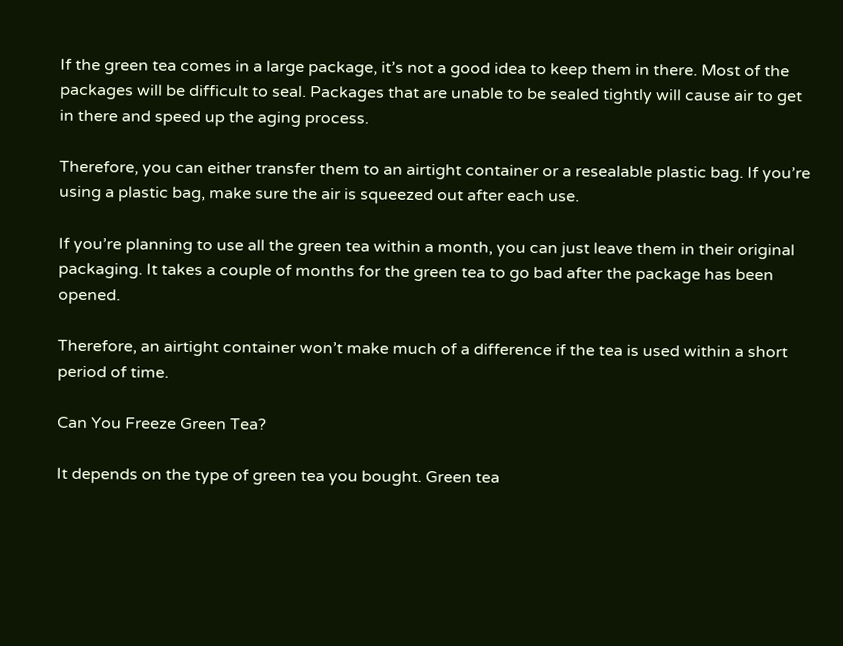If the green tea comes in a large package, it’s not a good idea to keep them in there. Most of the packages will be difficult to seal. Packages that are unable to be sealed tightly will cause air to get in there and speed up the aging process.

Therefore, you can either transfer them to an airtight container or a resealable plastic bag. If you’re using a plastic bag, make sure the air is squeezed out after each use.

If you’re planning to use all the green tea within a month, you can just leave them in their original packaging. It takes a couple of months for the green tea to go bad after the package has been opened.

Therefore, an airtight container won’t make much of a difference if the tea is used within a short period of time.

Can You Freeze Green Tea?

It depends on the type of green tea you bought. Green tea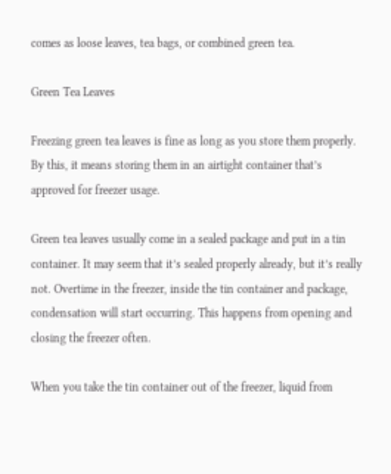comes as loose leaves, tea bags, or combined green tea.

Green Tea Leaves

Freezing green tea leaves is fine as long as you store them properly. By this, it means storing them in an airtight container that’s approved for freezer usage.

Green tea leaves usually come in a sealed package and put in a tin container. It may seem that it’s sealed properly already, but it’s really not. Overtime in the freezer, inside the tin container and package, condensation will start occurring. This happens from opening and closing the freezer often.

When you take the tin container out of the freezer, liquid from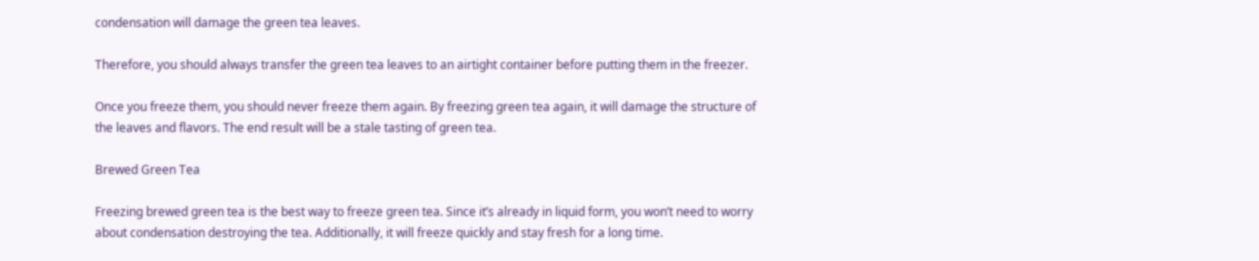condensation will damage the green tea leaves.

Therefore, you should always transfer the green tea leaves to an airtight container before putting them in the freezer.

Once you freeze them, you should never freeze them again. By freezing green tea again, it will damage the structure of the leaves and flavors. The end result will be a stale tasting of green tea.

Brewed Green Tea

Freezing brewed green tea is the best way to freeze green tea. Since it’s already in liquid form, you won’t need to worry about condensation destroying the tea. Additionally, it will freeze quickly and stay fresh for a long time.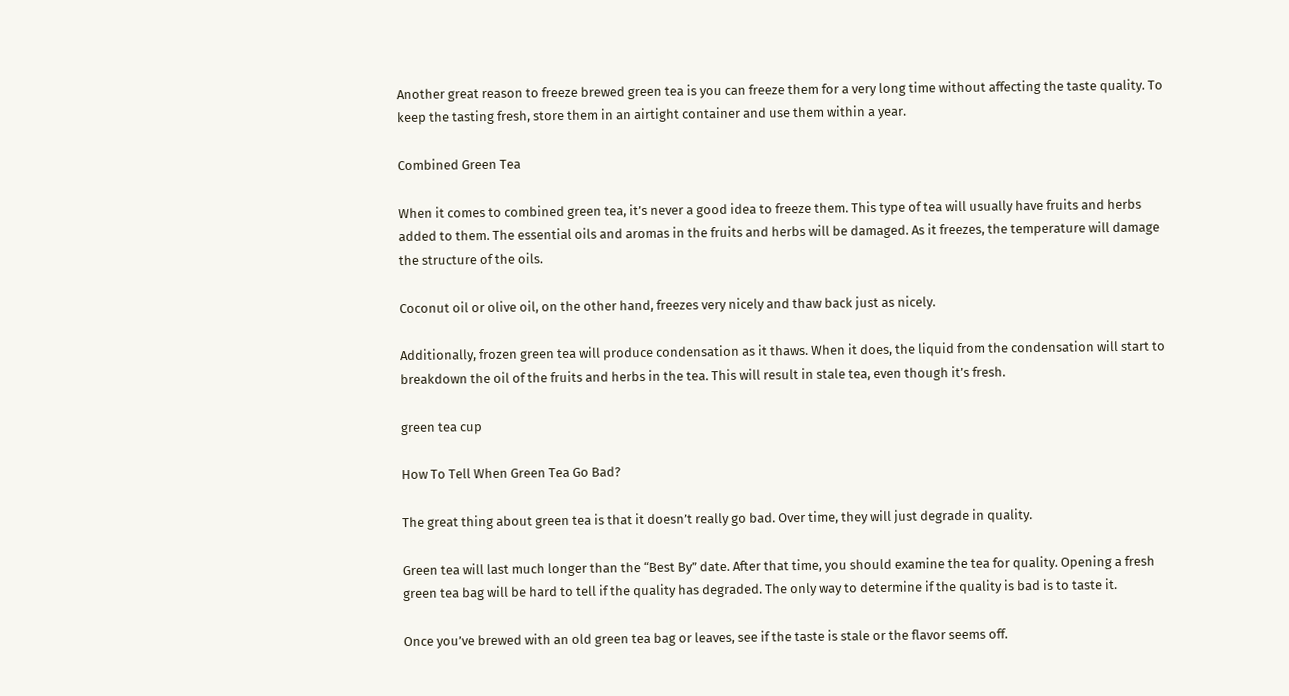Another great reason to freeze brewed green tea is you can freeze them for a very long time without affecting the taste quality. To keep the tasting fresh, store them in an airtight container and use them within a year.

Combined Green Tea

When it comes to combined green tea, it’s never a good idea to freeze them. This type of tea will usually have fruits and herbs added to them. The essential oils and aromas in the fruits and herbs will be damaged. As it freezes, the temperature will damage the structure of the oils.

Coconut oil or olive oil, on the other hand, freezes very nicely and thaw back just as nicely.

Additionally, frozen green tea will produce condensation as it thaws. When it does, the liquid from the condensation will start to breakdown the oil of the fruits and herbs in the tea. This will result in stale tea, even though it’s fresh.

green tea cup

How To Tell When Green Tea Go Bad?

The great thing about green tea is that it doesn’t really go bad. Over time, they will just degrade in quality.

Green tea will last much longer than the “Best By” date. After that time, you should examine the tea for quality. Opening a fresh green tea bag will be hard to tell if the quality has degraded. The only way to determine if the quality is bad is to taste it.

Once you’ve brewed with an old green tea bag or leaves, see if the taste is stale or the flavor seems off.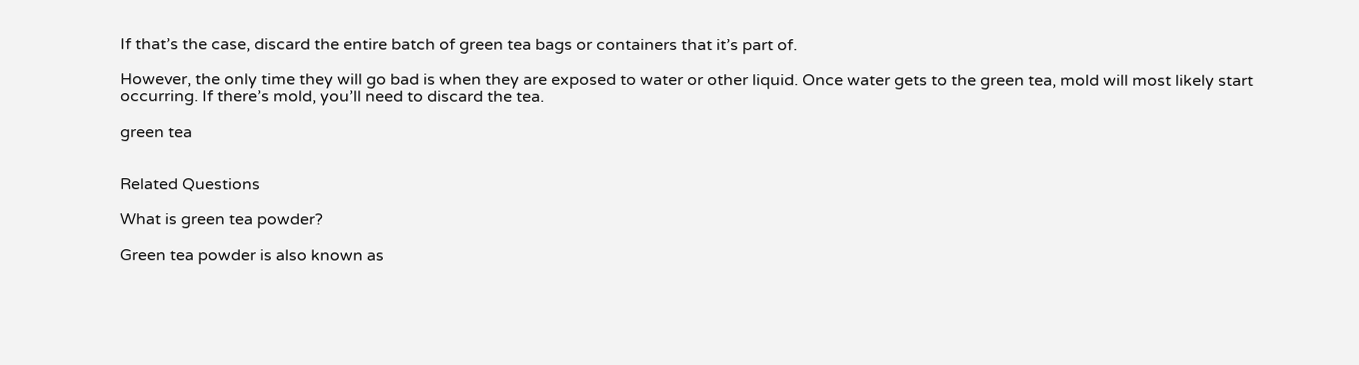If that’s the case, discard the entire batch of green tea bags or containers that it’s part of.

However, the only time they will go bad is when they are exposed to water or other liquid. Once water gets to the green tea, mold will most likely start occurring. If there’s mold, you’ll need to discard the tea.

green tea


Related Questions

What is green tea powder?

Green tea powder is also known as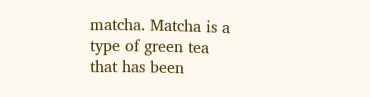matcha. Matcha is a type of green tea that has been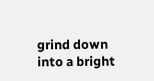grind down into a bright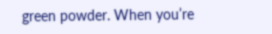green powder. When you’re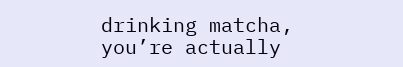drinking matcha, you’re actually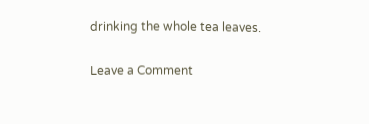drinking the whole tea leaves.

Leave a Comment